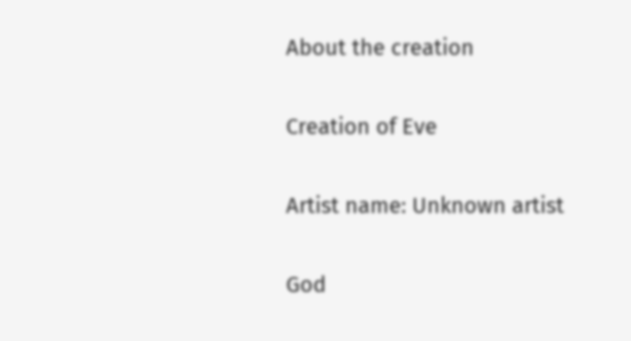About the creation

Creation of Eve

Artist name: Unknown artist

God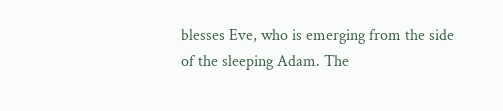blesses Eve, who is emerging from the side of the sleeping Adam. The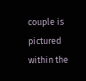couple is pictured within the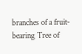branches of a fruit-bearing Tree of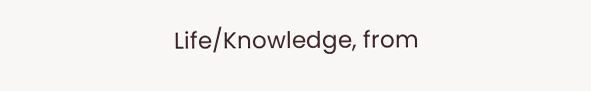Life/Knowledge, from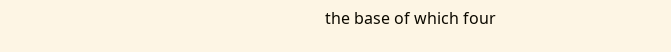the base of which four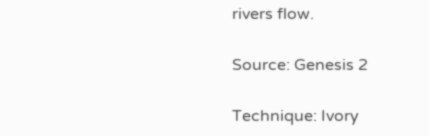rivers flow.

Source: Genesis 2

Technique: Ivory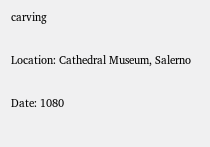carving

Location: Cathedral Museum, Salerno

Date: 1080